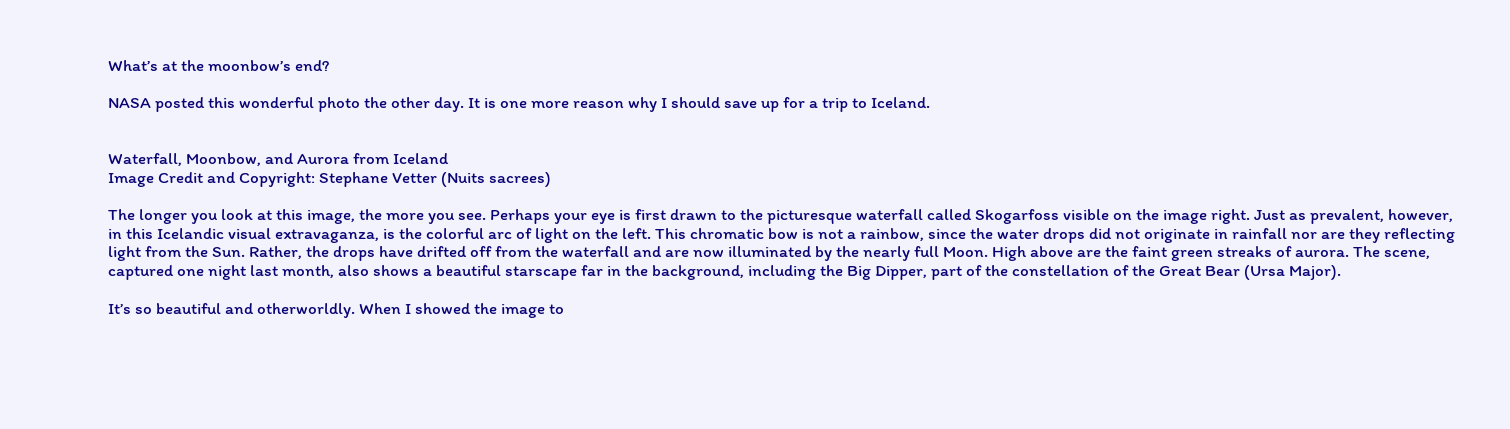What’s at the moonbow’s end?

NASA posted this wonderful photo the other day. It is one more reason why I should save up for a trip to Iceland.


Waterfall, Moonbow, and Aurora from Iceland
Image Credit and Copyright: Stephane Vetter (Nuits sacrees)

The longer you look at this image, the more you see. Perhaps your eye is first drawn to the picturesque waterfall called Skogarfoss visible on the image right. Just as prevalent, however, in this Icelandic visual extravaganza, is the colorful arc of light on the left. This chromatic bow is not a rainbow, since the water drops did not originate in rainfall nor are they reflecting light from the Sun. Rather, the drops have drifted off from the waterfall and are now illuminated by the nearly full Moon. High above are the faint green streaks of aurora. The scene, captured one night last month, also shows a beautiful starscape far in the background, including the Big Dipper, part of the constellation of the Great Bear (Ursa Major).

It’s so beautiful and otherworldly. When I showed the image to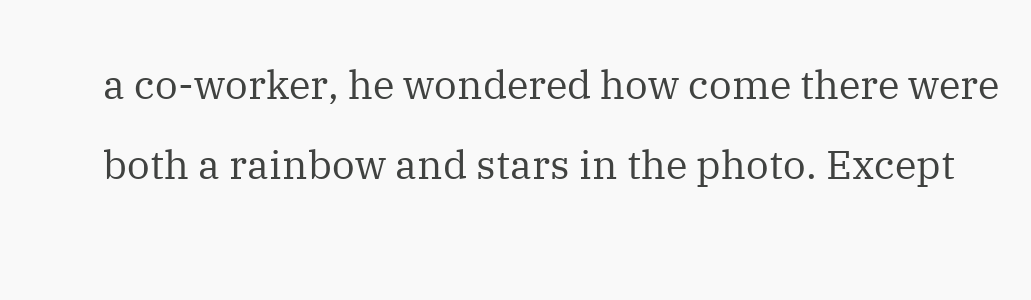a co-worker, he wondered how come there were both a rainbow and stars in the photo. Except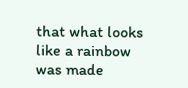that what looks like a rainbow was made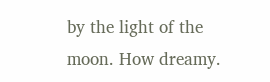by the light of the moon. How dreamy.